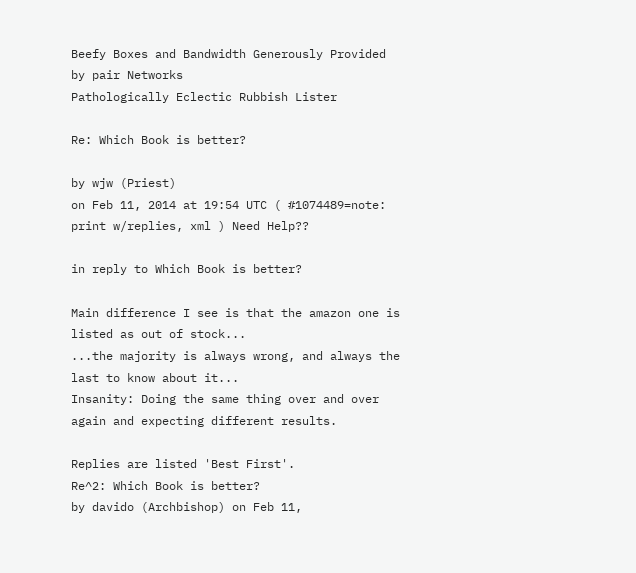Beefy Boxes and Bandwidth Generously Provided by pair Networks
Pathologically Eclectic Rubbish Lister

Re: Which Book is better?

by wjw (Priest)
on Feb 11, 2014 at 19:54 UTC ( #1074489=note: print w/replies, xml ) Need Help??

in reply to Which Book is better?

Main difference I see is that the amazon one is listed as out of stock...
...the majority is always wrong, and always the last to know about it...
Insanity: Doing the same thing over and over again and expecting different results.

Replies are listed 'Best First'.
Re^2: Which Book is better?
by davido (Archbishop) on Feb 11,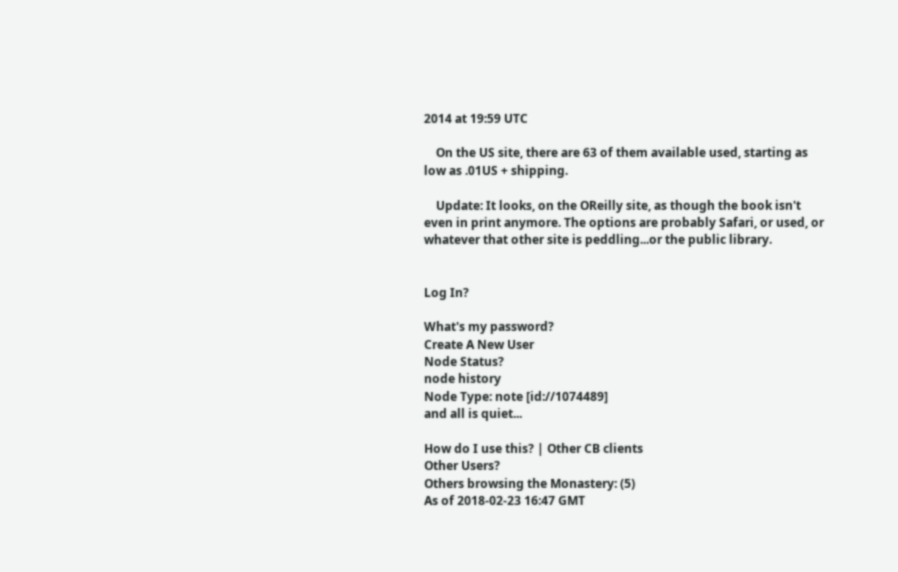2014 at 19:59 UTC

    On the US site, there are 63 of them available used, starting as low as .01US + shipping.

    Update: It looks, on the OReilly site, as though the book isn't even in print anymore. The options are probably Safari, or used, or whatever that other site is peddling...or the public library.


Log In?

What's my password?
Create A New User
Node Status?
node history
Node Type: note [id://1074489]
and all is quiet...

How do I use this? | Other CB clients
Other Users?
Others browsing the Monastery: (5)
As of 2018-02-23 16:47 GMT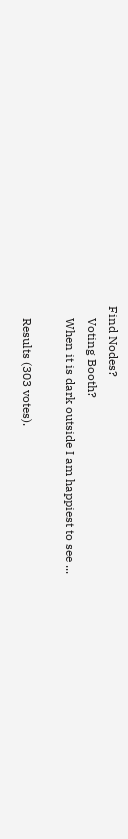Find Nodes?
    Voting Booth?
    When it is dark outside I am happiest to see ...

    Results (303 votes).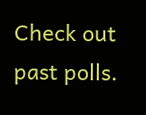Check out past polls.